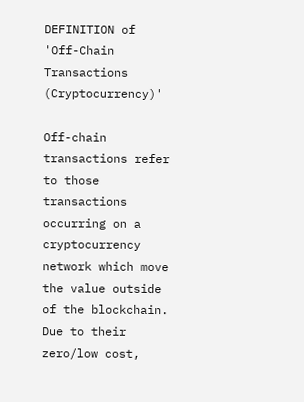DEFINITION of 'Off-Chain Transactions (Cryptocurrency)'

Off-chain transactions refer to those transactions occurring on a cryptocurrency network which move the value outside of the blockchain. Due to their zero/low cost,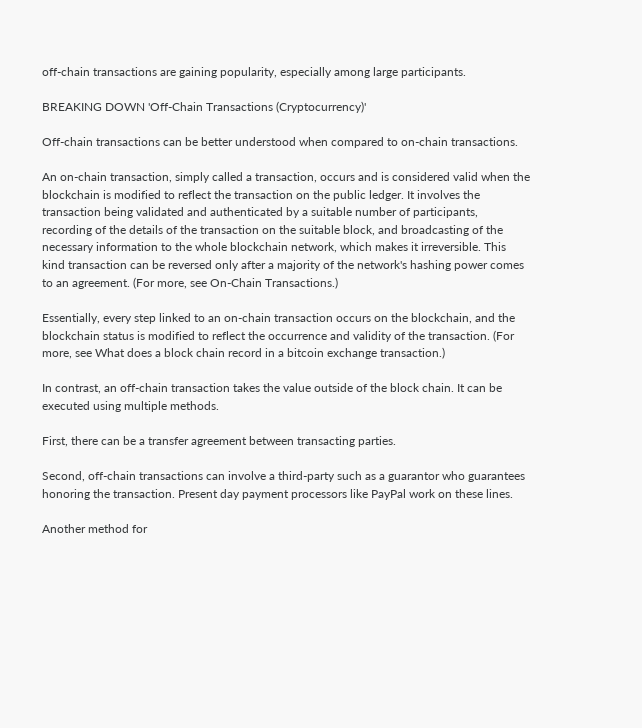off-chain transactions are gaining popularity, especially among large participants.

BREAKING DOWN 'Off-Chain Transactions (Cryptocurrency)'

Off-chain transactions can be better understood when compared to on-chain transactions.

An on-chain transaction, simply called a transaction, occurs and is considered valid when the blockchain is modified to reflect the transaction on the public ledger. It involves the transaction being validated and authenticated by a suitable number of participants, recording of the details of the transaction on the suitable block, and broadcasting of the necessary information to the whole blockchain network, which makes it irreversible. This kind transaction can be reversed only after a majority of the network's hashing power comes to an agreement. (For more, see On-Chain Transactions.)

Essentially, every step linked to an on-chain transaction occurs on the blockchain, and the blockchain status is modified to reflect the occurrence and validity of the transaction. (For more, see What does a block chain record in a bitcoin exchange transaction.)

In contrast, an off-chain transaction takes the value outside of the block chain. It can be executed using multiple methods.

First, there can be a transfer agreement between transacting parties.

Second, off-chain transactions can involve a third-party such as a guarantor who guarantees honoring the transaction. Present day payment processors like PayPal work on these lines.

Another method for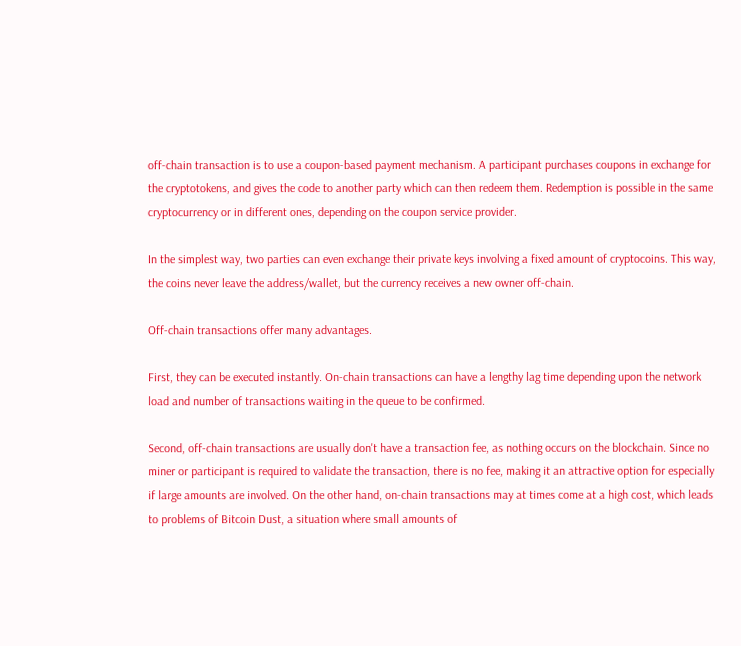off-chain transaction is to use a coupon-based payment mechanism. A participant purchases coupons in exchange for the cryptotokens, and gives the code to another party which can then redeem them. Redemption is possible in the same cryptocurrency or in different ones, depending on the coupon service provider.

In the simplest way, two parties can even exchange their private keys involving a fixed amount of cryptocoins. This way, the coins never leave the address/wallet, but the currency receives a new owner off-chain.

Off-chain transactions offer many advantages.

First, they can be executed instantly. On-chain transactions can have a lengthy lag time depending upon the network load and number of transactions waiting in the queue to be confirmed.

Second, off-chain transactions are usually don't have a transaction fee, as nothing occurs on the blockchain. Since no miner or participant is required to validate the transaction, there is no fee, making it an attractive option for especially if large amounts are involved. On the other hand, on-chain transactions may at times come at a high cost, which leads to problems of Bitcoin Dust, a situation where small amounts of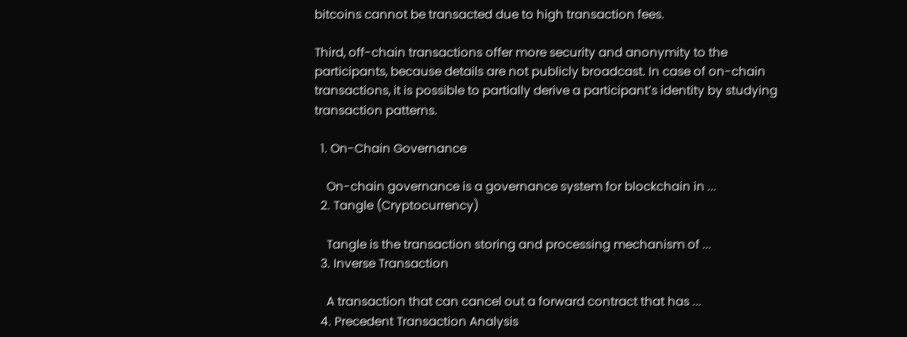bitcoins cannot be transacted due to high transaction fees.

Third, off-chain transactions offer more security and anonymity to the participants, because details are not publicly broadcast. In case of on-chain transactions, it is possible to partially derive a participant’s identity by studying transaction patterns.

  1. On-Chain Governance

    On-chain governance is a governance system for blockchain in ...
  2. Tangle (Cryptocurrency)

    Tangle is the transaction storing and processing mechanism of ...
  3. Inverse Transaction

    A transaction that can cancel out a forward contract that has ...
  4. Precedent Transaction Analysis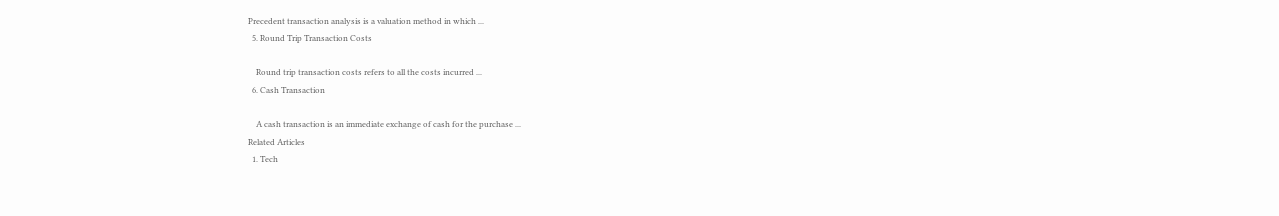Precedent transaction analysis is a valuation method in which ...
  5. Round Trip Transaction Costs

    Round trip transaction costs refers to all the costs incurred ...
  6. Cash Transaction

    A cash transaction is an immediate exchange of cash for the purchase ...
Related Articles
  1. Tech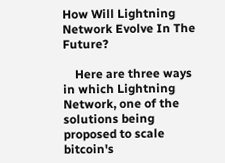How Will Lightning Network Evolve In The Future?

    Here are three ways in which Lightning Network, one of the solutions being proposed to scale bitcoin's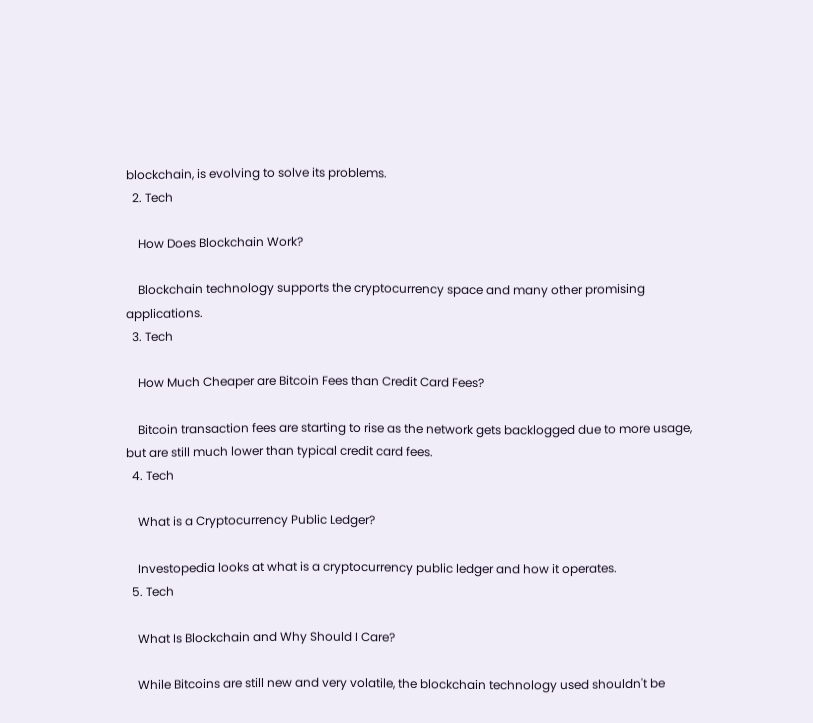blockchain, is evolving to solve its problems.
  2. Tech

    How Does Blockchain Work?

    Blockchain technology supports the cryptocurrency space and many other promising applications.
  3. Tech

    How Much Cheaper are Bitcoin Fees than Credit Card Fees?

    Bitcoin transaction fees are starting to rise as the network gets backlogged due to more usage, but are still much lower than typical credit card fees.
  4. Tech

    What is a Cryptocurrency Public Ledger?

    Investopedia looks at what is a cryptocurrency public ledger and how it operates.
  5. Tech

    What Is Blockchain and Why Should I Care?

    While Bitcoins are still new and very volatile, the blockchain technology used shouldn't be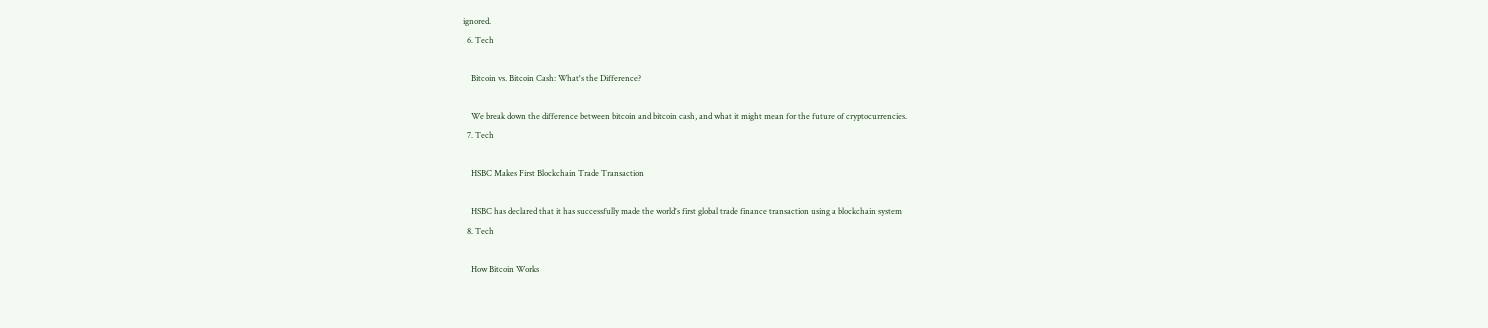ignored.
  6. Tech

    Bitcoin vs. Bitcoin Cash: What's the Difference?

    We break down the difference between bitcoin and bitcoin cash, and what it might mean for the future of cryptocurrencies.
  7. Tech

    HSBC Makes First Blockchain Trade Transaction

    HSBC has declared that it has successfully made the world's first global trade finance transaction using a blockchain system
  8. Tech

    How Bitcoin Works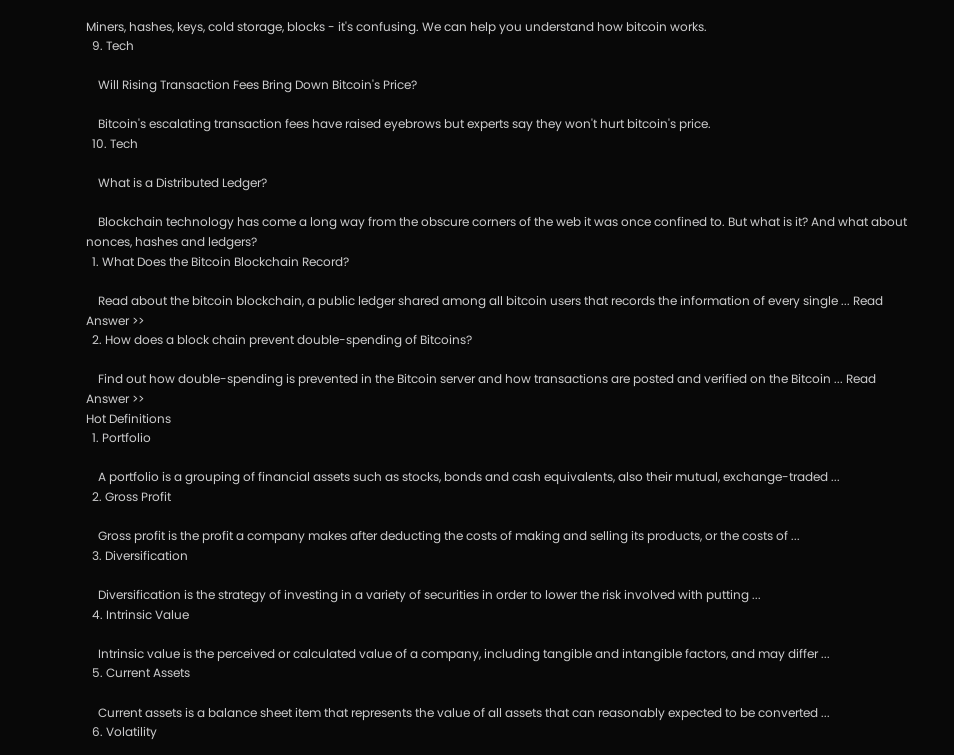Miners, hashes, keys, cold storage, blocks - it's confusing. We can help you understand how bitcoin works.
  9. Tech

    Will Rising Transaction Fees Bring Down Bitcoin's Price?

    Bitcoin's escalating transaction fees have raised eyebrows but experts say they won't hurt bitcoin's price.
  10. Tech

    What is a Distributed Ledger?

    Blockchain technology has come a long way from the obscure corners of the web it was once confined to. But what is it? And what about nonces, hashes and ledgers?
  1. What Does the Bitcoin Blockchain Record?

    Read about the bitcoin blockchain, a public ledger shared among all bitcoin users that records the information of every single ... Read Answer >>
  2. How does a block chain prevent double-spending of Bitcoins?

    Find out how double-spending is prevented in the Bitcoin server and how transactions are posted and verified on the Bitcoin ... Read Answer >>
Hot Definitions
  1. Portfolio

    A portfolio is a grouping of financial assets such as stocks, bonds and cash equivalents, also their mutual, exchange-traded ...
  2. Gross Profit

    Gross profit is the profit a company makes after deducting the costs of making and selling its products, or the costs of ...
  3. Diversification

    Diversification is the strategy of investing in a variety of securities in order to lower the risk involved with putting ...
  4. Intrinsic Value

    Intrinsic value is the perceived or calculated value of a company, including tangible and intangible factors, and may differ ...
  5. Current Assets

    Current assets is a balance sheet item that represents the value of all assets that can reasonably expected to be converted ...
  6. Volatility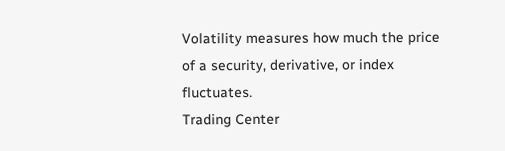Volatility measures how much the price of a security, derivative, or index fluctuates.
Trading Center